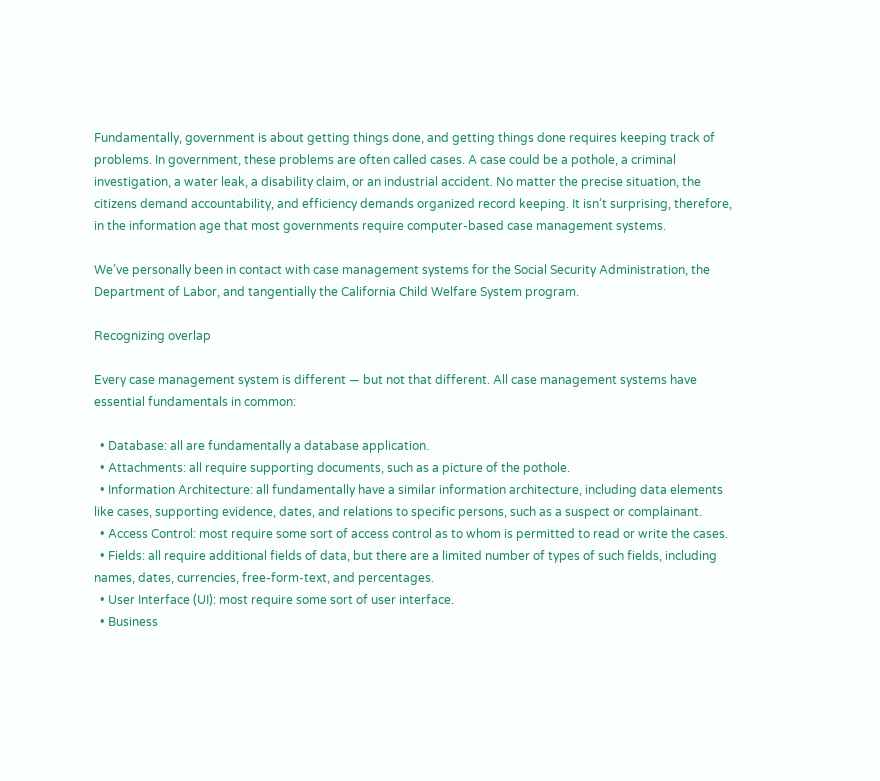Fundamentally, government is about getting things done, and getting things done requires keeping track of problems. In government, these problems are often called cases. A case could be a pothole, a criminal investigation, a water leak, a disability claim, or an industrial accident. No matter the precise situation, the citizens demand accountability, and efficiency demands organized record keeping. It isn’t surprising, therefore, in the information age that most governments require computer-based case management systems.

We’ve personally been in contact with case management systems for the Social Security Administration, the Department of Labor, and tangentially the California Child Welfare System program.

Recognizing overlap

Every case management system is different — but not that different. All case management systems have essential fundamentals in common:

  • Database: all are fundamentally a database application.
  • Attachments: all require supporting documents, such as a picture of the pothole.
  • Information Architecture: all fundamentally have a similar information architecture, including data elements like cases, supporting evidence, dates, and relations to specific persons, such as a suspect or complainant.
  • Access Control: most require some sort of access control as to whom is permitted to read or write the cases.
  • Fields: all require additional fields of data, but there are a limited number of types of such fields, including names, dates, currencies, free-form-text, and percentages.
  • User Interface (UI): most require some sort of user interface.
  • Business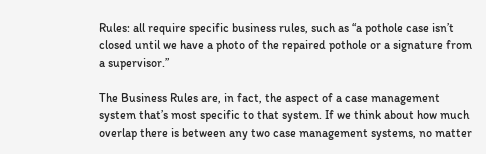Rules: all require specific business rules, such as “a pothole case isn’t closed until we have a photo of the repaired pothole or a signature from a supervisor.”

The Business Rules are, in fact, the aspect of a case management system that’s most specific to that system. If we think about how much overlap there is between any two case management systems, no matter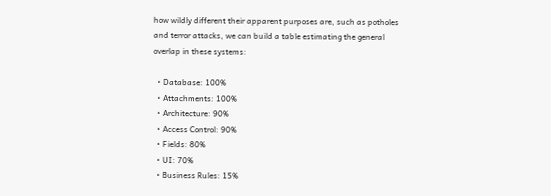how wildly different their apparent purposes are, such as potholes and terror attacks, we can build a table estimating the general overlap in these systems:

  • Database: 100%
  • Attachments: 100%
  • Architecture: 90%
  • Access Control: 90%
  • Fields: 80%
  • UI: 70%
  • Business Rules: 15%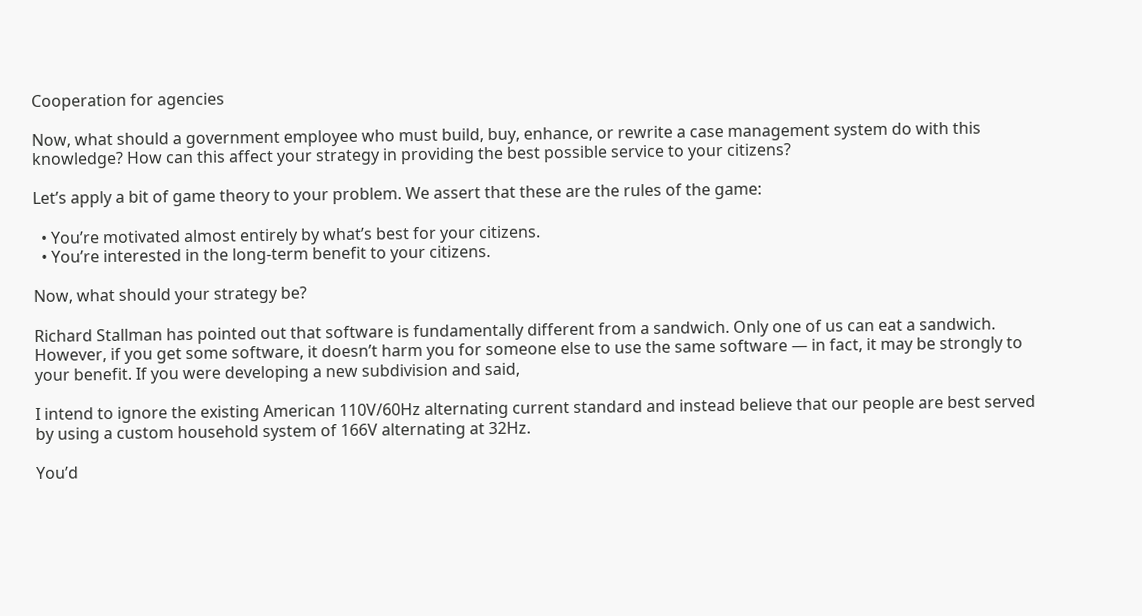Cooperation for agencies

Now, what should a government employee who must build, buy, enhance, or rewrite a case management system do with this knowledge? How can this affect your strategy in providing the best possible service to your citizens?

Let’s apply a bit of game theory to your problem. We assert that these are the rules of the game:

  • You’re motivated almost entirely by what’s best for your citizens.
  • You’re interested in the long-term benefit to your citizens.

Now, what should your strategy be?

Richard Stallman has pointed out that software is fundamentally different from a sandwich. Only one of us can eat a sandwich. However, if you get some software, it doesn’t harm you for someone else to use the same software — in fact, it may be strongly to your benefit. If you were developing a new subdivision and said,

I intend to ignore the existing American 110V/60Hz alternating current standard and instead believe that our people are best served by using a custom household system of 166V alternating at 32Hz.

You’d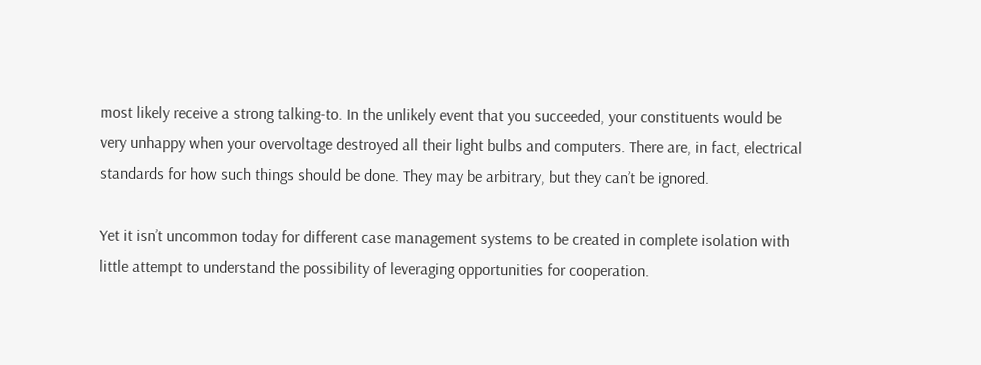most likely receive a strong talking-to. In the unlikely event that you succeeded, your constituents would be very unhappy when your overvoltage destroyed all their light bulbs and computers. There are, in fact, electrical standards for how such things should be done. They may be arbitrary, but they can’t be ignored.

Yet it isn’t uncommon today for different case management systems to be created in complete isolation with little attempt to understand the possibility of leveraging opportunities for cooperation.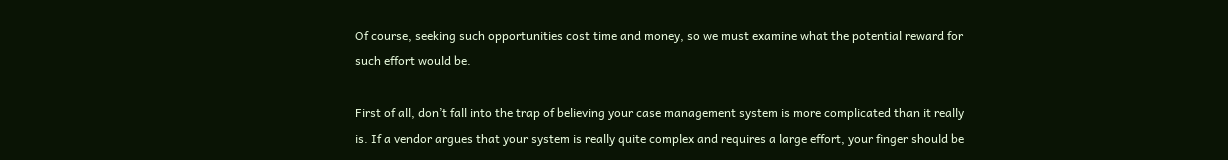Of course, seeking such opportunities cost time and money, so we must examine what the potential reward for such effort would be.

First of all, don’t fall into the trap of believing your case management system is more complicated than it really is. If a vendor argues that your system is really quite complex and requires a large effort, your finger should be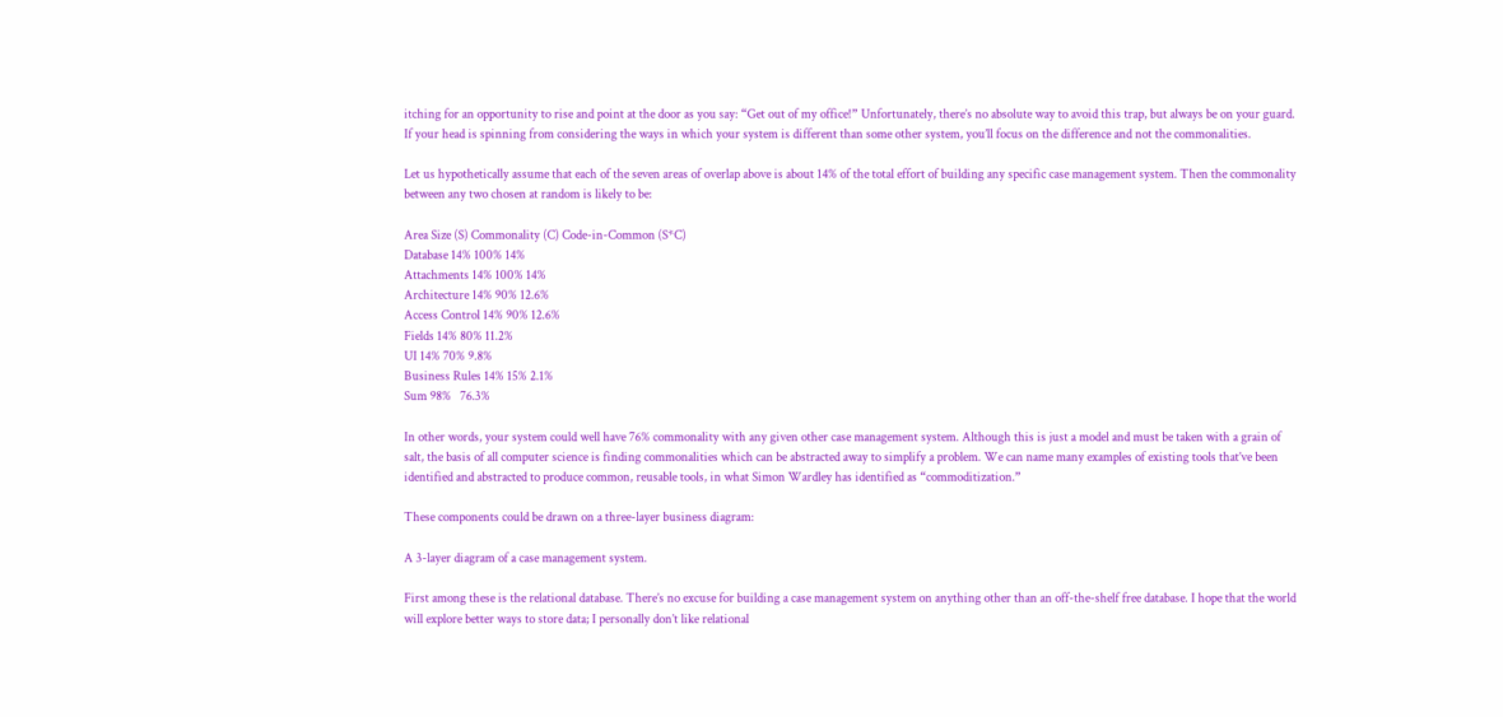itching for an opportunity to rise and point at the door as you say: “Get out of my office!” Unfortunately, there’s no absolute way to avoid this trap, but always be on your guard. If your head is spinning from considering the ways in which your system is different than some other system, you’ll focus on the difference and not the commonalities.

Let us hypothetically assume that each of the seven areas of overlap above is about 14% of the total effort of building any specific case management system. Then the commonality between any two chosen at random is likely to be:

Area Size (S) Commonality (C) Code-in-Common (S*C)
Database 14% 100% 14%
Attachments 14% 100% 14%
Architecture 14% 90% 12.6%
Access Control 14% 90% 12.6%
Fields 14% 80% 11.2%
UI 14% 70% 9.8%
Business Rules 14% 15% 2.1%
Sum 98%   76.3%

In other words, your system could well have 76% commonality with any given other case management system. Although this is just a model and must be taken with a grain of salt, the basis of all computer science is finding commonalities which can be abstracted away to simplify a problem. We can name many examples of existing tools that’ve been identified and abstracted to produce common, reusable tools, in what Simon Wardley has identified as “commoditization.”

These components could be drawn on a three-layer business diagram:

A 3-layer diagram of a case management system.

First among these is the relational database. There’s no excuse for building a case management system on anything other than an off-the-shelf free database. I hope that the world will explore better ways to store data; I personally don’t like relational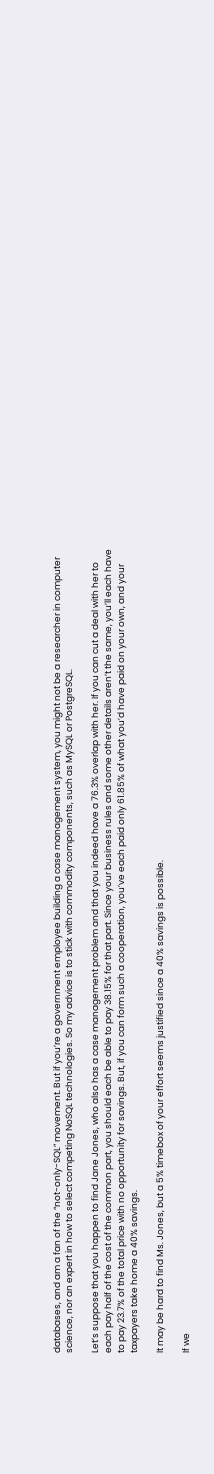databases, and am a fan of the “not-only-SQL” movement. But if you’re a government employee building a case management system, you might not be a researcher in computer science, nor an expert in how to select competing NoSQL technologies. So my advice is to stick with commodity components, such as MySQL or PostgreSQL.

Let’s suppose that you happen to find Jane Jones, who also has a case management problem and that you indeed have a 76.3% overlap with her. If you can cut a deal with her to each pay half of the cost of the common part, you should each be able to pay 38.15% for that part. Since your business rules and some other details aren’t the same, you’ll each have to pay 23.7% of the total price with no opportunity for savings. But, if you can form such a cooperation, you’ve each paid only 61.85% of what you’d have paid on your own, and your taxpayers take home a 40% savings.

It may be hard to find Ms. Jones, but a 5% timebox of your effort seems justified since a 40% savings is possible.

If we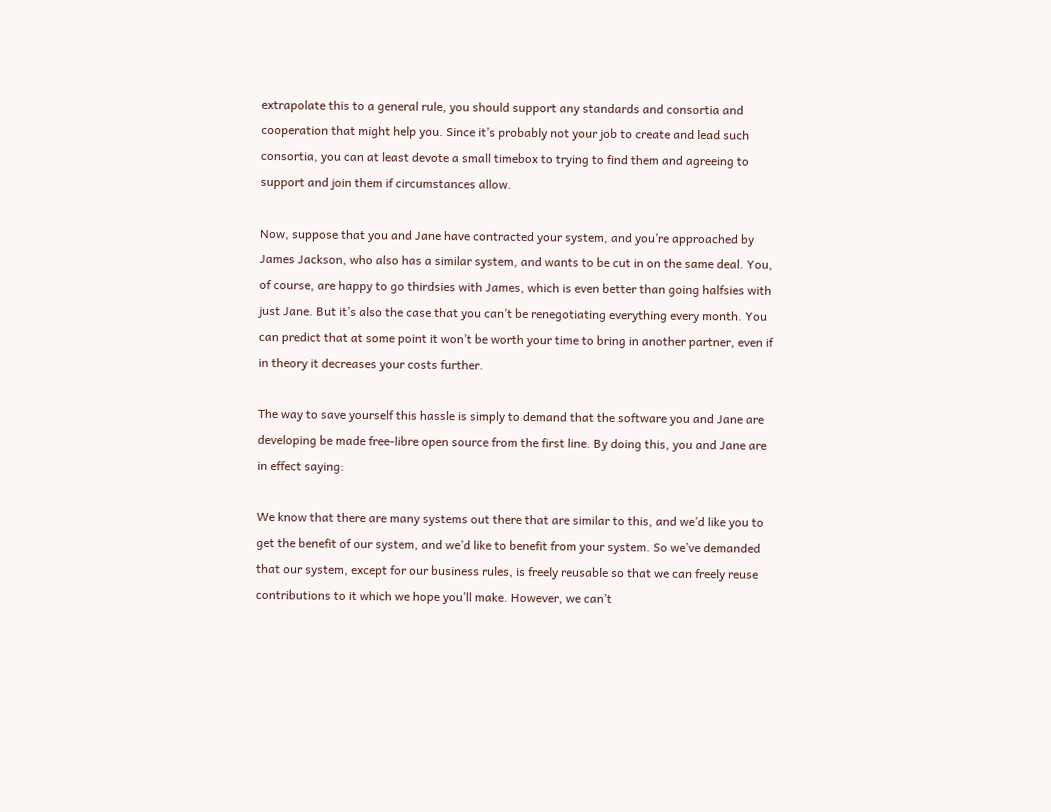extrapolate this to a general rule, you should support any standards and consortia and cooperation that might help you. Since it’s probably not your job to create and lead such consortia, you can at least devote a small timebox to trying to find them and agreeing to support and join them if circumstances allow.

Now, suppose that you and Jane have contracted your system, and you’re approached by James Jackson, who also has a similar system, and wants to be cut in on the same deal. You, of course, are happy to go thirdsies with James, which is even better than going halfsies with just Jane. But it’s also the case that you can’t be renegotiating everything every month. You can predict that at some point it won’t be worth your time to bring in another partner, even if in theory it decreases your costs further.

The way to save yourself this hassle is simply to demand that the software you and Jane are developing be made free-libre open source from the first line. By doing this, you and Jane are in effect saying:

We know that there are many systems out there that are similar to this, and we’d like you to get the benefit of our system, and we’d like to benefit from your system. So we’ve demanded that our system, except for our business rules, is freely reusable so that we can freely reuse contributions to it which we hope you’ll make. However, we can’t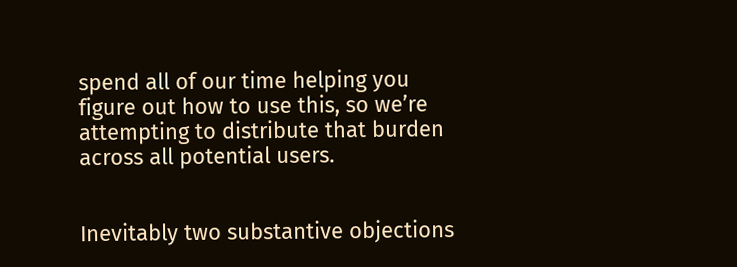spend all of our time helping you figure out how to use this, so we’re attempting to distribute that burden across all potential users.


Inevitably two substantive objections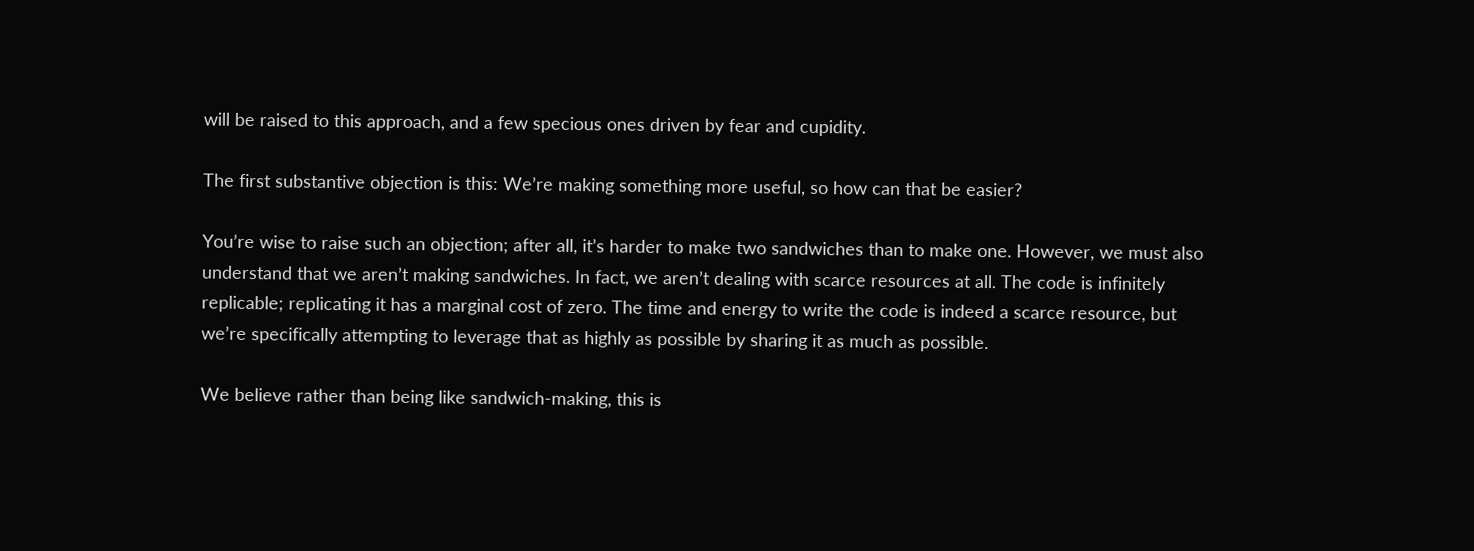will be raised to this approach, and a few specious ones driven by fear and cupidity.

The first substantive objection is this: We’re making something more useful, so how can that be easier?

You’re wise to raise such an objection; after all, it’s harder to make two sandwiches than to make one. However, we must also understand that we aren’t making sandwiches. In fact, we aren’t dealing with scarce resources at all. The code is infinitely replicable; replicating it has a marginal cost of zero. The time and energy to write the code is indeed a scarce resource, but we’re specifically attempting to leverage that as highly as possible by sharing it as much as possible.

We believe rather than being like sandwich-making, this is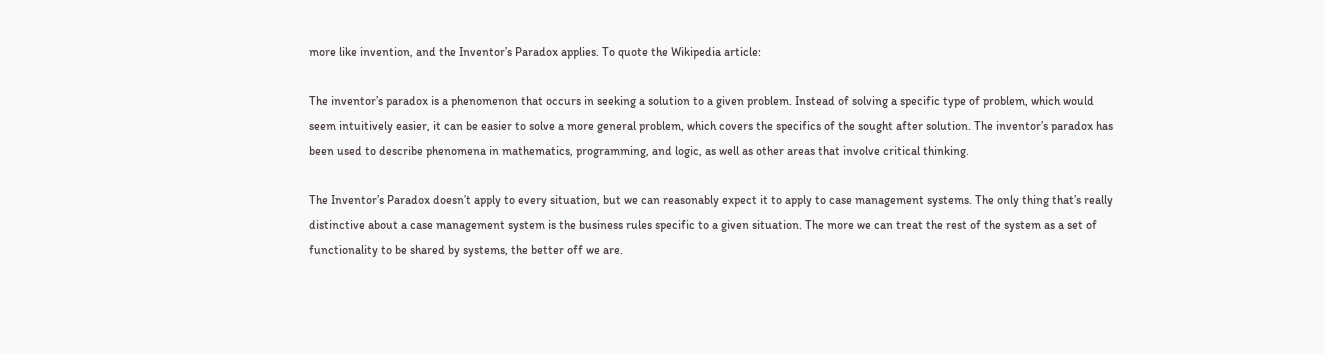more like invention, and the Inventor’s Paradox applies. To quote the Wikipedia article:

The inventor’s paradox is a phenomenon that occurs in seeking a solution to a given problem. Instead of solving a specific type of problem, which would seem intuitively easier, it can be easier to solve a more general problem, which covers the specifics of the sought after solution. The inventor’s paradox has been used to describe phenomena in mathematics, programming, and logic, as well as other areas that involve critical thinking.

The Inventor’s Paradox doesn’t apply to every situation, but we can reasonably expect it to apply to case management systems. The only thing that’s really distinctive about a case management system is the business rules specific to a given situation. The more we can treat the rest of the system as a set of functionality to be shared by systems, the better off we are.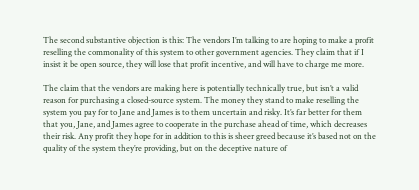The second substantive objection is this: The vendors I’m talking to are hoping to make a profit reselling the commonality of this system to other government agencies. They claim that if I insist it be open source, they will lose that profit incentive, and will have to charge me more.

The claim that the vendors are making here is potentially technically true, but isn’t a valid reason for purchasing a closed-source system. The money they stand to make reselling the system you pay for to Jane and James is to them uncertain and risky. It’s far better for them that you, Jane, and James agree to cooperate in the purchase ahead of time, which decreases their risk. Any profit they hope for in addition to this is sheer greed because it’s based not on the quality of the system they’re providing, but on the deceptive nature of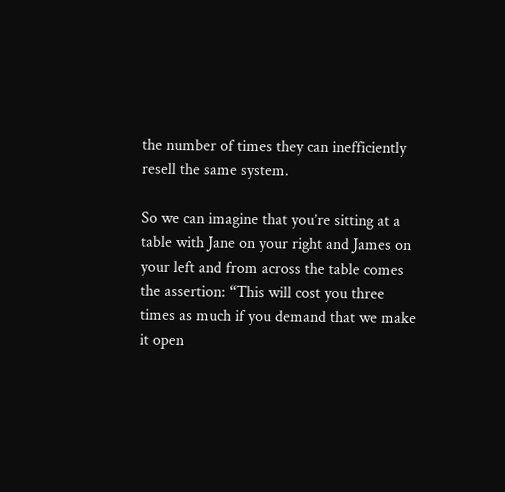the number of times they can inefficiently resell the same system.

So we can imagine that you’re sitting at a table with Jane on your right and James on your left and from across the table comes the assertion: “This will cost you three times as much if you demand that we make it open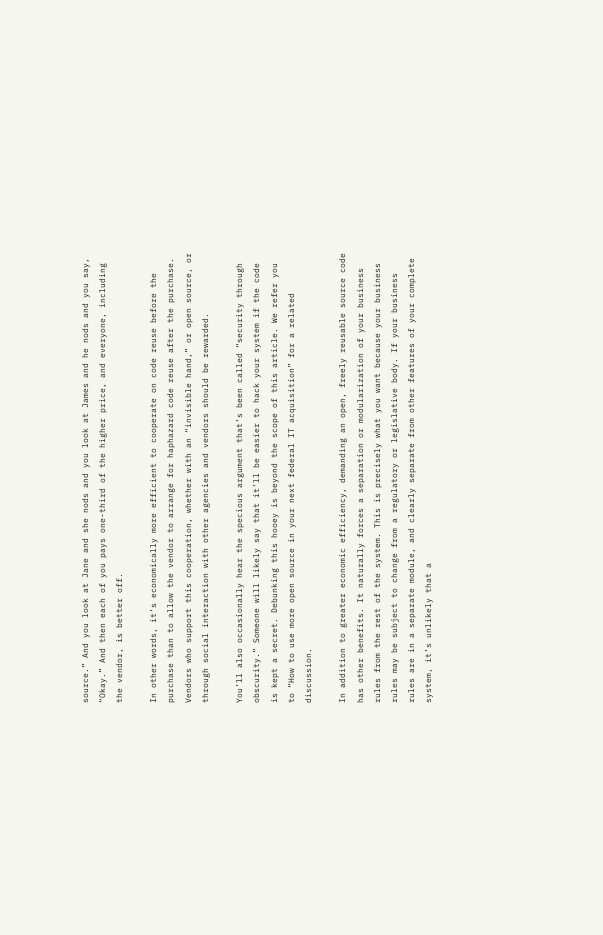source.” And you look at Jane and she nods and you look at James and he nods and you say, “Okay.” And then each of you pays one-third of the higher price, and everyone, including the vendor, is better off.

In other words, it’s economically more efficient to cooperate on code reuse before the purchase than to allow the vendor to arrange for haphazard code reuse after the purchase. Vendors who support this cooperation, whether with an “invisible hand,” or open source, or through social interaction with other agencies and vendors should be rewarded.

You’ll also occasionally hear the specious argument that’s been called “security through obscurity.” Someone will likely say that it’ll be easier to hack your system if the code is kept a secret. Debunking this hooey is beyond the scope of this article. We refer you to “How to use more open source in your next federal IT acquisition” for a related discussion.

In addition to greater economic efficiency, demanding an open, freely reusable source code has other benefits. It naturally forces a separation or modularization of your business rules from the rest of the system. This is precisely what you want because your business rules may be subject to change from a regulatory or legislative body. If your business rules are in a separate module, and clearly separate from other features of your complete system, it’s unlikely that a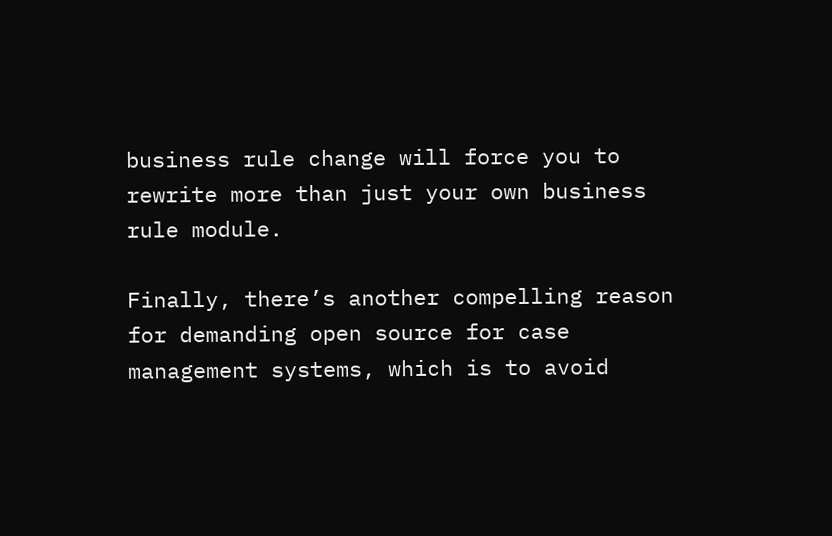business rule change will force you to rewrite more than just your own business rule module.

Finally, there’s another compelling reason for demanding open source for case management systems, which is to avoid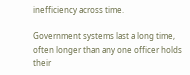inefficiency across time.

Government systems last a long time, often longer than any one officer holds their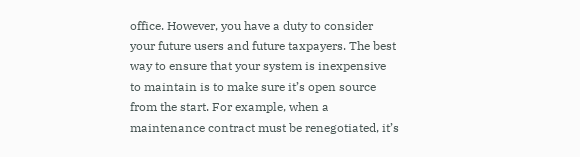office. However, you have a duty to consider your future users and future taxpayers. The best way to ensure that your system is inexpensive to maintain is to make sure it’s open source from the start. For example, when a maintenance contract must be renegotiated, it’s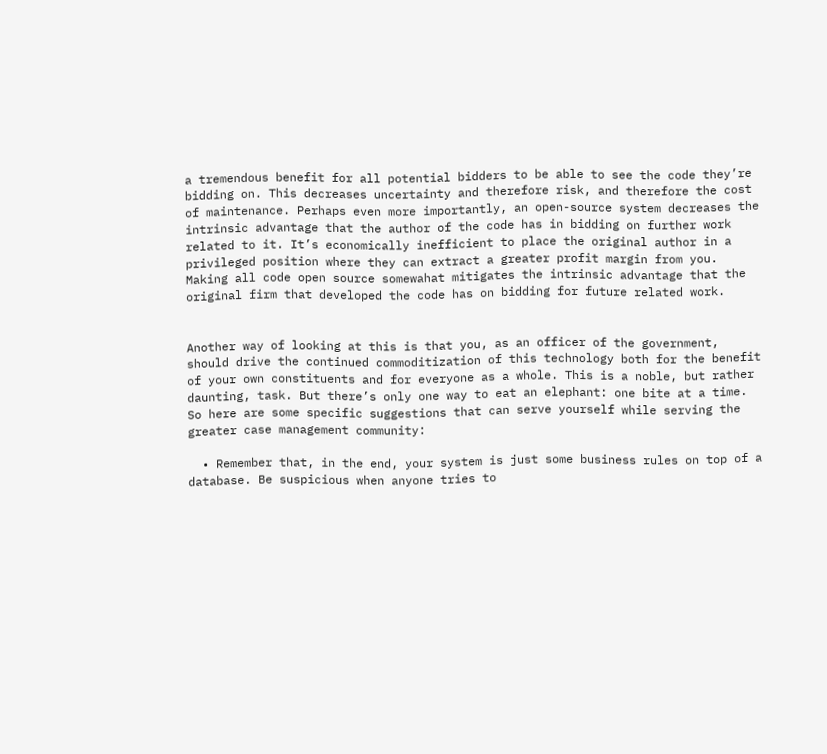a tremendous benefit for all potential bidders to be able to see the code they’re bidding on. This decreases uncertainty and therefore risk, and therefore the cost of maintenance. Perhaps even more importantly, an open-source system decreases the intrinsic advantage that the author of the code has in bidding on further work related to it. It’s economically inefficient to place the original author in a privileged position where they can extract a greater profit margin from you. Making all code open source somewahat mitigates the intrinsic advantage that the original firm that developed the code has on bidding for future related work.


Another way of looking at this is that you, as an officer of the government, should drive the continued commoditization of this technology both for the benefit of your own constituents and for everyone as a whole. This is a noble, but rather daunting, task. But there’s only one way to eat an elephant: one bite at a time. So here are some specific suggestions that can serve yourself while serving the greater case management community:

  • Remember that, in the end, your system is just some business rules on top of a database. Be suspicious when anyone tries to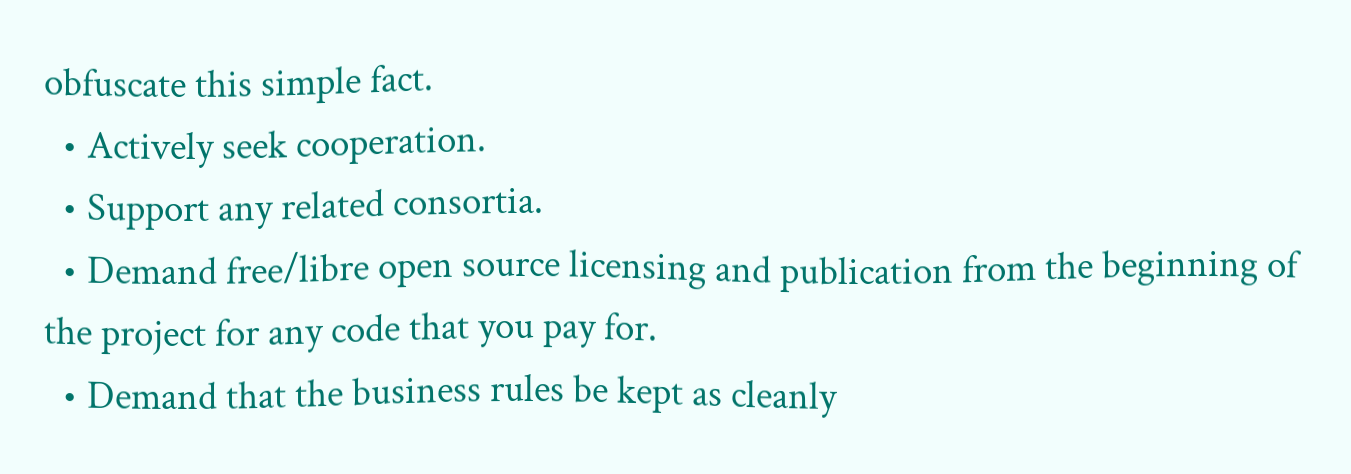obfuscate this simple fact.
  • Actively seek cooperation.
  • Support any related consortia.
  • Demand free/libre open source licensing and publication from the beginning of the project for any code that you pay for.
  • Demand that the business rules be kept as cleanly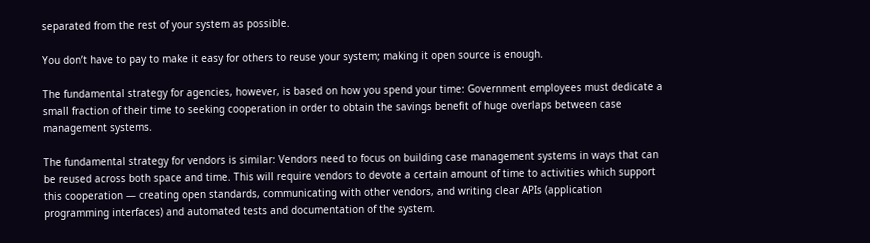separated from the rest of your system as possible.

You don’t have to pay to make it easy for others to reuse your system; making it open source is enough.

The fundamental strategy for agencies, however, is based on how you spend your time: Government employees must dedicate a small fraction of their time to seeking cooperation in order to obtain the savings benefit of huge overlaps between case management systems.

The fundamental strategy for vendors is similar: Vendors need to focus on building case management systems in ways that can be reused across both space and time. This will require vendors to devote a certain amount of time to activities which support this cooperation — creating open standards, communicating with other vendors, and writing clear APIs (application programming interfaces) and automated tests and documentation of the system.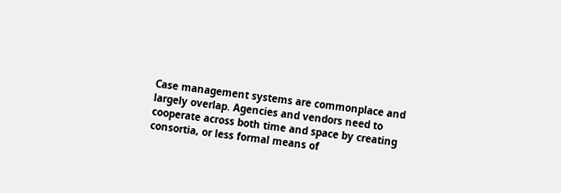Case management systems are commonplace and largely overlap. Agencies and vendors need to cooperate across both time and space by creating consortia, or less formal means of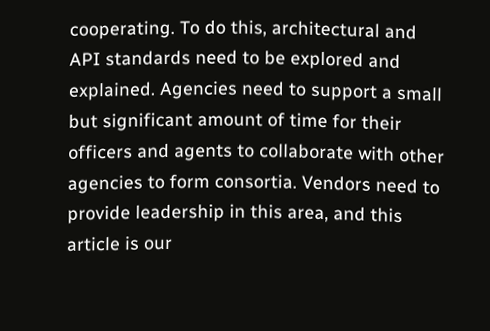cooperating. To do this, architectural and API standards need to be explored and explained. Agencies need to support a small but significant amount of time for their officers and agents to collaborate with other agencies to form consortia. Vendors need to provide leadership in this area, and this article is our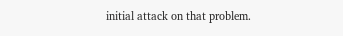initial attack on that problem.